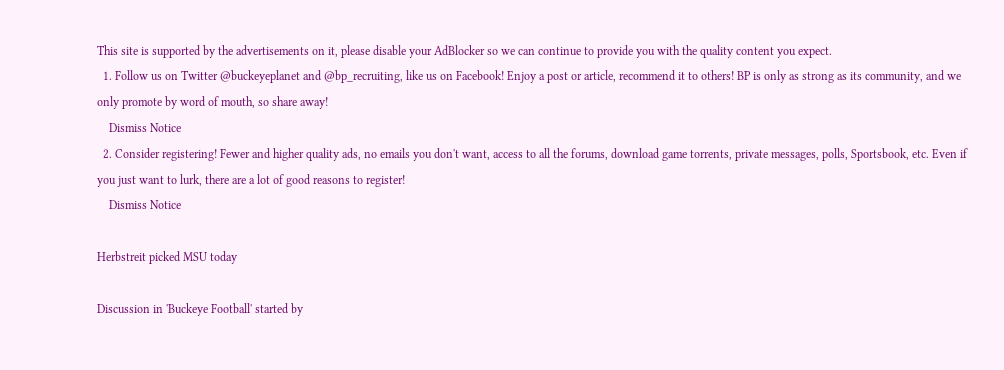This site is supported by the advertisements on it, please disable your AdBlocker so we can continue to provide you with the quality content you expect.
  1. Follow us on Twitter @buckeyeplanet and @bp_recruiting, like us on Facebook! Enjoy a post or article, recommend it to others! BP is only as strong as its community, and we only promote by word of mouth, so share away!
    Dismiss Notice
  2. Consider registering! Fewer and higher quality ads, no emails you don't want, access to all the forums, download game torrents, private messages, polls, Sportsbook, etc. Even if you just want to lurk, there are a lot of good reasons to register!
    Dismiss Notice

Herbstreit picked MSU today

Discussion in 'Buckeye Football' started by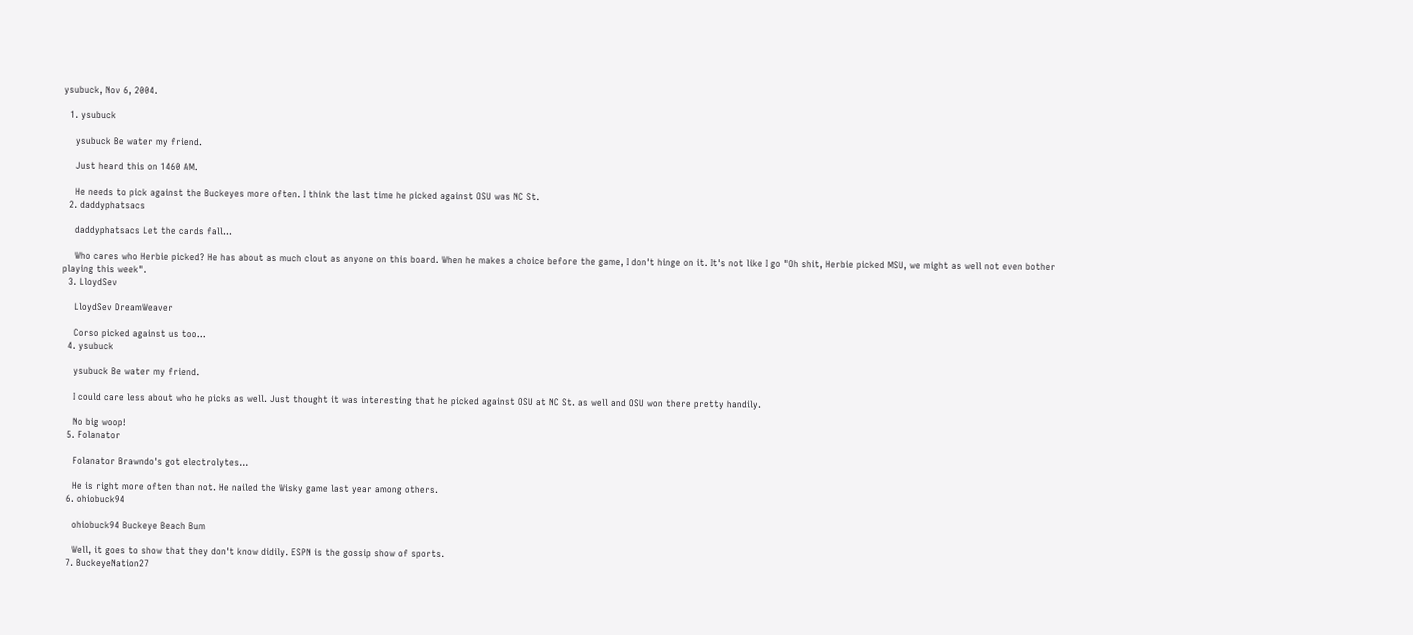ysubuck, Nov 6, 2004.

  1. ysubuck

    ysubuck Be water my friend.

    Just heard this on 1460 AM.

    He needs to pick against the Buckeyes more often. I think the last time he picked against OSU was NC St.
  2. daddyphatsacs

    daddyphatsacs Let the cards fall...

    Who cares who Herbie picked? He has about as much clout as anyone on this board. When he makes a choice before the game, I don't hinge on it. It's not like I go "Oh shit, Herbie picked MSU, we might as well not even bother playing this week".
  3. LloydSev

    LloydSev DreamWeaver

    Corso picked against us too...
  4. ysubuck

    ysubuck Be water my friend.

    I could care less about who he picks as well. Just thought it was interesting that he picked against OSU at NC St. as well and OSU won there pretty handily.

    No big woop!
  5. Folanator

    Folanator Brawndo's got electrolytes...

    He is right more often than not. He nailed the Wisky game last year among others.
  6. ohiobuck94

    ohiobuck94 Buckeye Beach Bum

    Well, it goes to show that they don't know didily. ESPN is the gossip show of sports.
  7. BuckeyeNation27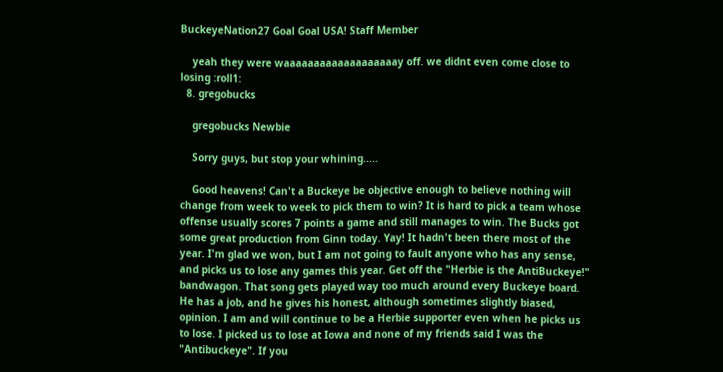BuckeyeNation27 Goal Goal USA! Staff Member

    yeah they were waaaaaaaaaaaaaaaaaaay off. we didnt even come close to losing :roll1:
  8. gregobucks

    gregobucks Newbie

    Sorry guys, but stop your whining.....

    Good heavens! Can't a Buckeye be objective enough to believe nothing will change from week to week to pick them to win? It is hard to pick a team whose offense usually scores 7 points a game and still manages to win. The Bucks got some great production from Ginn today. Yay! It hadn't been there most of the year. I'm glad we won, but I am not going to fault anyone who has any sense, and picks us to lose any games this year. Get off the "Herbie is the AntiBuckeye!" bandwagon. That song gets played way too much around every Buckeye board. He has a job, and he gives his honest, although sometimes slightly biased, opinion. I am and will continue to be a Herbie supporter even when he picks us to lose. I picked us to lose at Iowa and none of my friends said I was the "Antibuckeye". If you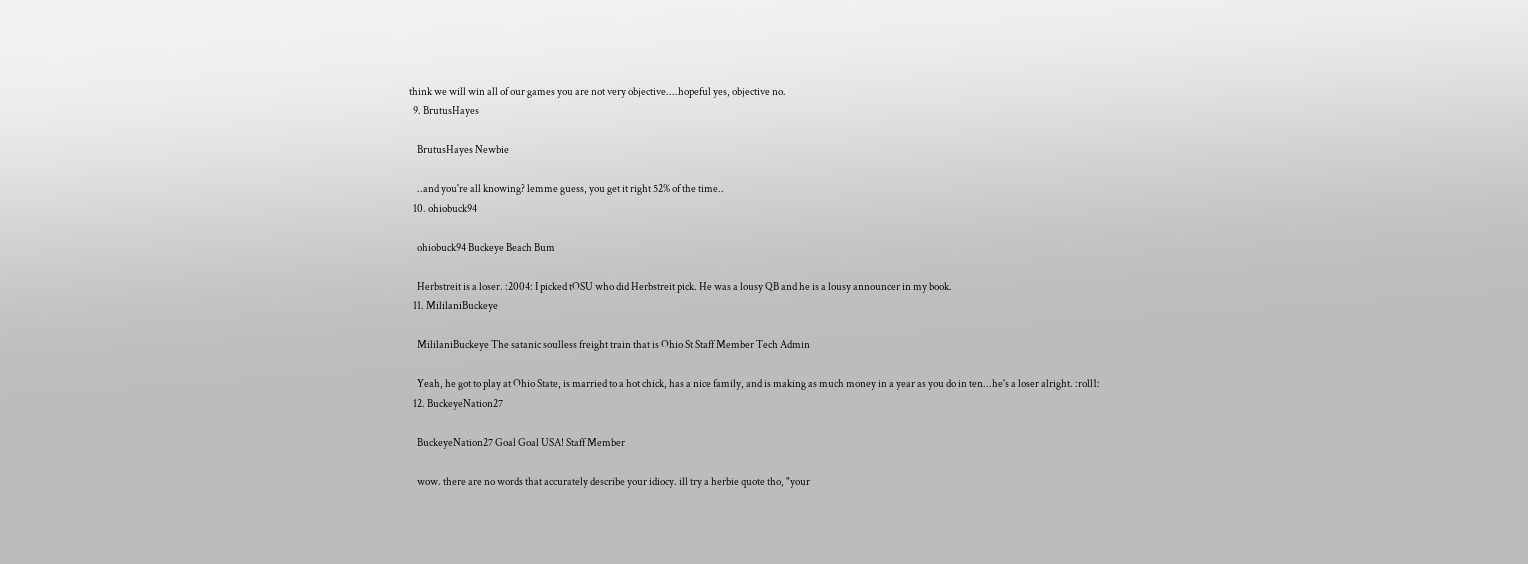think we will win all of our games you are not very objective....hopeful yes, objective no.
  9. BrutusHayes

    BrutusHayes Newbie

    ..and you're all knowing? lemme guess, you get it right 52% of the time..
  10. ohiobuck94

    ohiobuck94 Buckeye Beach Bum

    Herbstreit is a loser. :2004: I picked tOSU who did Herbstreit pick. He was a lousy QB and he is a lousy announcer in my book.
  11. MililaniBuckeye

    MililaniBuckeye The satanic soulless freight train that is Ohio St Staff Member Tech Admin

    Yeah, he got to play at Ohio State, is married to a hot chick, has a nice family, and is making as much money in a year as you do in ten...he's a loser alright. :roll1:
  12. BuckeyeNation27

    BuckeyeNation27 Goal Goal USA! Staff Member

    wow. there are no words that accurately describe your idiocy. ill try a herbie quote tho, "your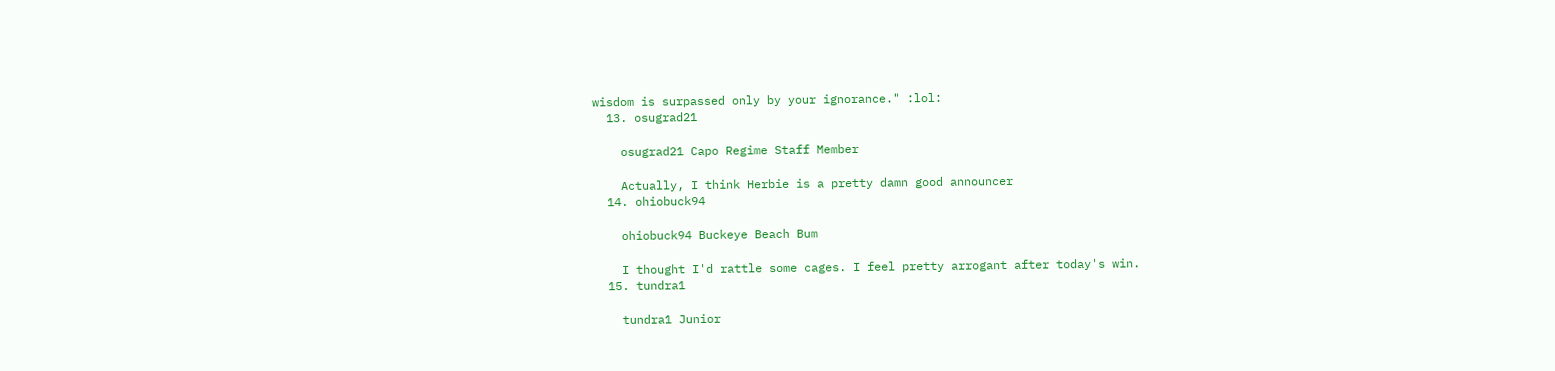wisdom is surpassed only by your ignorance." :lol:
  13. osugrad21

    osugrad21 Capo Regime Staff Member

    Actually, I think Herbie is a pretty damn good announcer
  14. ohiobuck94

    ohiobuck94 Buckeye Beach Bum

    I thought I'd rattle some cages. I feel pretty arrogant after today's win.
  15. tundra1

    tundra1 Junior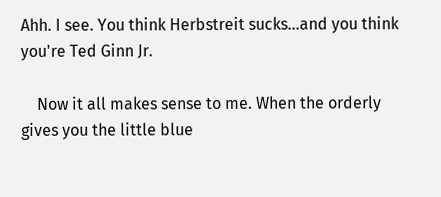Ahh. I see. You think Herbstreit sucks...and you think you're Ted Ginn Jr.

    Now it all makes sense to me. When the orderly gives you the little blue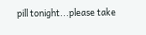pill tonight...please take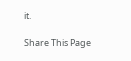it.

Share This Page